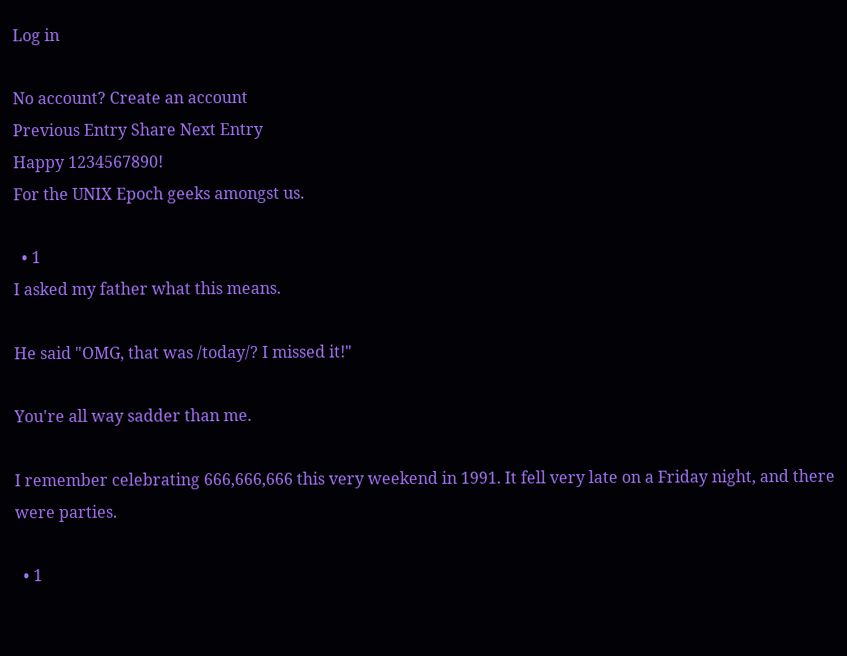Log in

No account? Create an account
Previous Entry Share Next Entry
Happy 1234567890!
For the UNIX Epoch geeks amongst us.

  • 1
I asked my father what this means.

He said "OMG, that was /today/? I missed it!"

You're all way sadder than me.

I remember celebrating 666,666,666 this very weekend in 1991. It fell very late on a Friday night, and there were parties.

  • 1